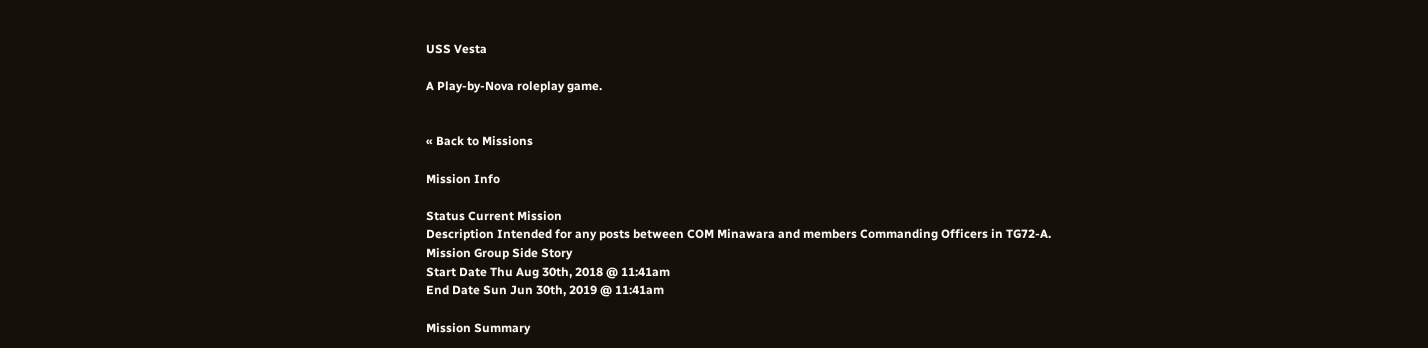USS Vesta

A Play-by-Nova roleplay game.


« Back to Missions

Mission Info

Status Current Mission
Description Intended for any posts between COM Minawara and members Commanding Officers in TG72-A.
Mission Group Side Story
Start Date Thu Aug 30th, 2018 @ 11:41am
End Date Sun Jun 30th, 2019 @ 11:41am

Mission Summary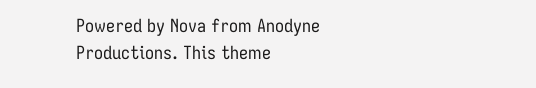Powered by Nova from Anodyne Productions. This theme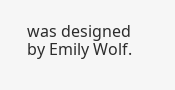was designed by Emily Wolf.